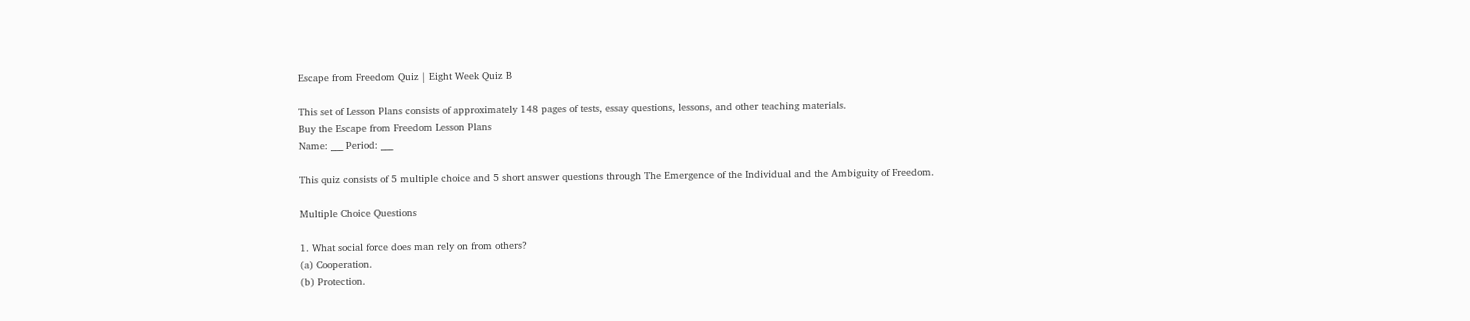Escape from Freedom Quiz | Eight Week Quiz B

This set of Lesson Plans consists of approximately 148 pages of tests, essay questions, lessons, and other teaching materials.
Buy the Escape from Freedom Lesson Plans
Name: ___ Period: ___

This quiz consists of 5 multiple choice and 5 short answer questions through The Emergence of the Individual and the Ambiguity of Freedom.

Multiple Choice Questions

1. What social force does man rely on from others?
(a) Cooperation.
(b) Protection.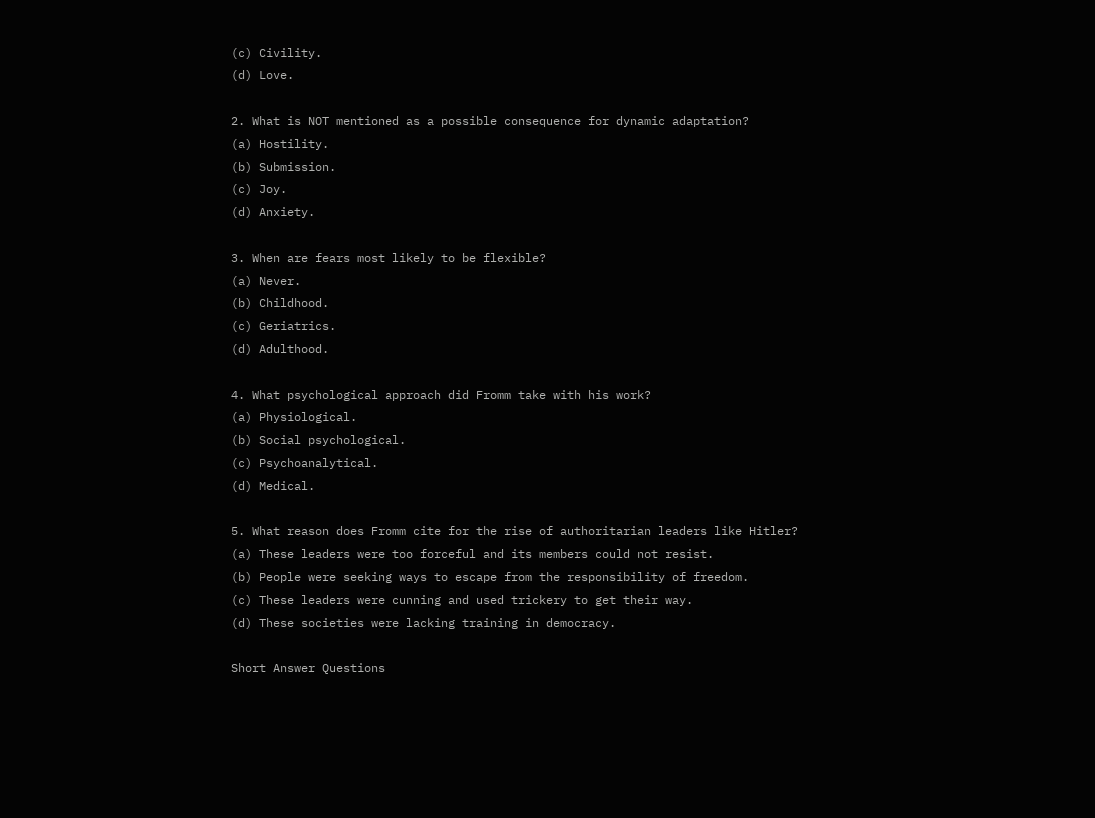(c) Civility.
(d) Love.

2. What is NOT mentioned as a possible consequence for dynamic adaptation?
(a) Hostility.
(b) Submission.
(c) Joy.
(d) Anxiety.

3. When are fears most likely to be flexible?
(a) Never.
(b) Childhood.
(c) Geriatrics.
(d) Adulthood.

4. What psychological approach did Fromm take with his work?
(a) Physiological.
(b) Social psychological.
(c) Psychoanalytical.
(d) Medical.

5. What reason does Fromm cite for the rise of authoritarian leaders like Hitler?
(a) These leaders were too forceful and its members could not resist.
(b) People were seeking ways to escape from the responsibility of freedom.
(c) These leaders were cunning and used trickery to get their way.
(d) These societies were lacking training in democracy.

Short Answer Questions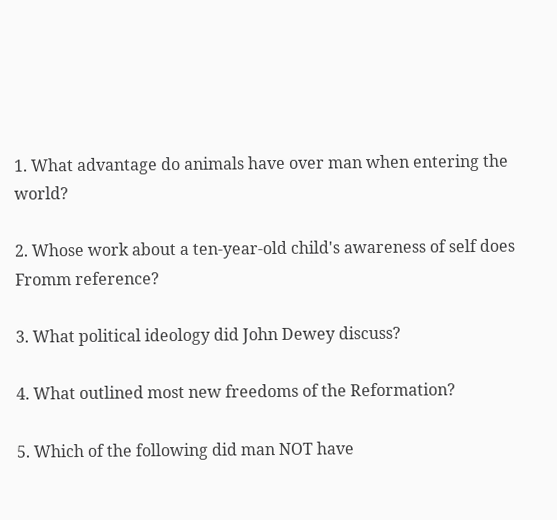1. What advantage do animals have over man when entering the world?

2. Whose work about a ten-year-old child's awareness of self does Fromm reference?

3. What political ideology did John Dewey discuss?

4. What outlined most new freedoms of the Reformation?

5. Which of the following did man NOT have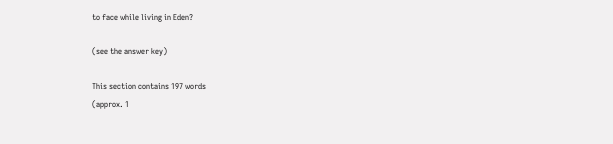to face while living in Eden?

(see the answer key)

This section contains 197 words
(approx. 1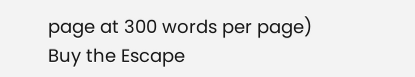page at 300 words per page)
Buy the Escape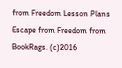from Freedom Lesson Plans
Escape from Freedom from BookRags. (c)2016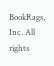BookRags, Inc. All rights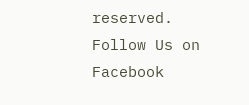reserved.
Follow Us on Facebook